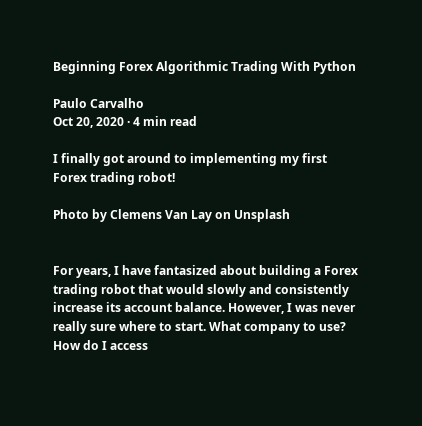Beginning Forex Algorithmic Trading With Python

Paulo Carvalho
Oct 20, 2020 · 4 min read

I finally got around to implementing my first Forex trading robot!

Photo by Clemens Van Lay on Unsplash


For years, I have fantasized about building a Forex trading robot that would slowly and consistently increase its account balance. However, I was never really sure where to start. What company to use? How do I access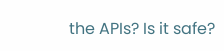the APIs? Is it safe?